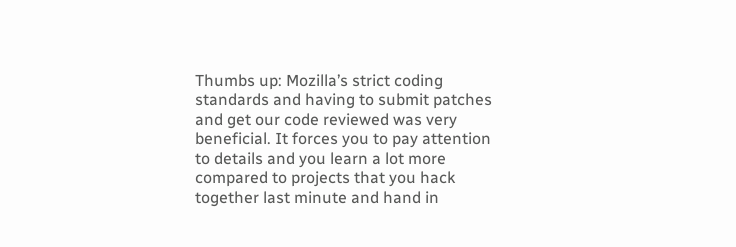Thumbs up: Mozilla’s strict coding standards and having to submit patches and get our code reviewed was very beneficial. It forces you to pay attention to details and you learn a lot more compared to projects that you hack together last minute and hand in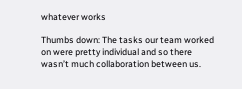whatever works

Thumbs down: The tasks our team worked on were pretty individual and so there wasn’t much collaboration between us.